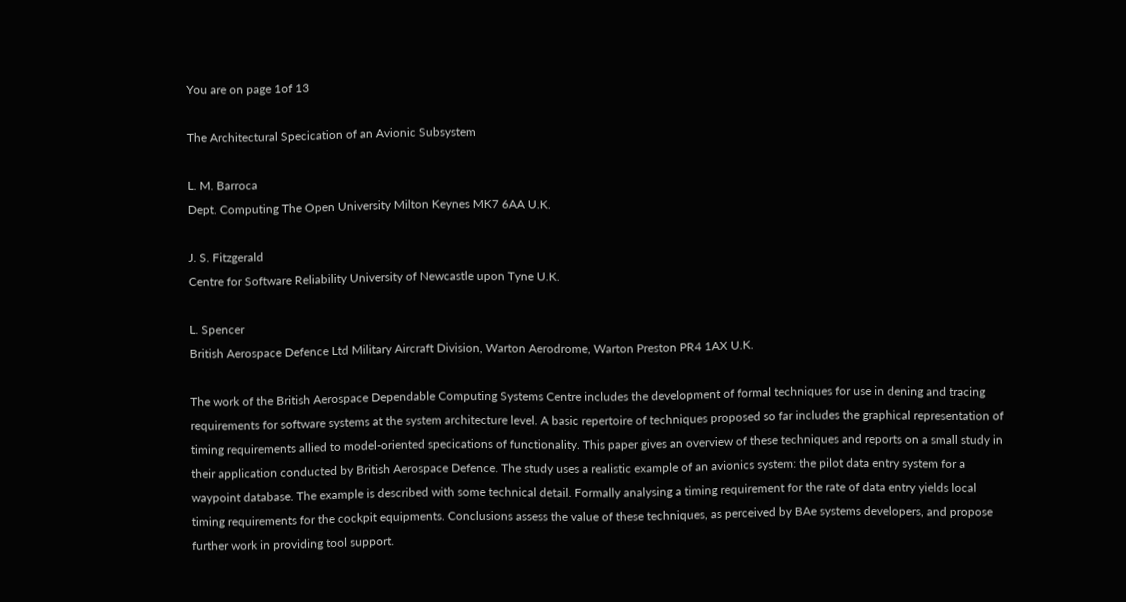You are on page 1of 13

The Architectural Specication of an Avionic Subsystem

L. M. Barroca
Dept. Computing The Open University Milton Keynes MK7 6AA U.K.

J. S. Fitzgerald
Centre for Software Reliability University of Newcastle upon Tyne U.K.

L. Spencer
British Aerospace Defence Ltd Military Aircraft Division, Warton Aerodrome, Warton Preston PR4 1AX U.K.

The work of the British Aerospace Dependable Computing Systems Centre includes the development of formal techniques for use in dening and tracing requirements for software systems at the system architecture level. A basic repertoire of techniques proposed so far includes the graphical representation of timing requirements allied to model-oriented specications of functionality. This paper gives an overview of these techniques and reports on a small study in their application conducted by British Aerospace Defence. The study uses a realistic example of an avionics system: the pilot data entry system for a waypoint database. The example is described with some technical detail. Formally analysing a timing requirement for the rate of data entry yields local timing requirements for the cockpit equipments. Conclusions assess the value of these techniques, as perceived by BAe systems developers, and propose further work in providing tool support.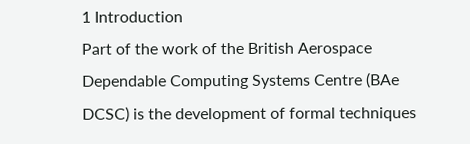1 Introduction
Part of the work of the British Aerospace Dependable Computing Systems Centre (BAe DCSC) is the development of formal techniques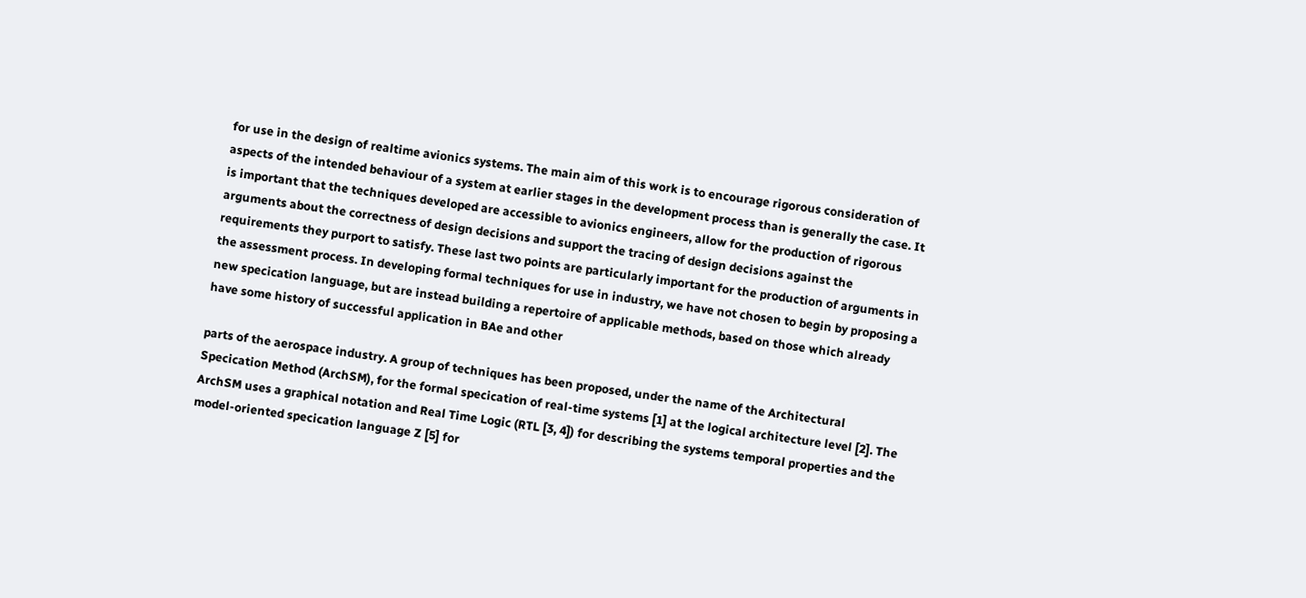for use in the design of realtime avionics systems. The main aim of this work is to encourage rigorous consideration of aspects of the intended behaviour of a system at earlier stages in the development process than is generally the case. It is important that the techniques developed are accessible to avionics engineers, allow for the production of rigorous arguments about the correctness of design decisions and support the tracing of design decisions against the requirements they purport to satisfy. These last two points are particularly important for the production of arguments in the assessment process. In developing formal techniques for use in industry, we have not chosen to begin by proposing a new specication language, but are instead building a repertoire of applicable methods, based on those which already have some history of successful application in BAe and other

parts of the aerospace industry. A group of techniques has been proposed, under the name of the Architectural Specication Method (ArchSM), for the formal specication of real-time systems [1] at the logical architecture level [2]. The ArchSM uses a graphical notation and Real Time Logic (RTL [3, 4]) for describing the systems temporal properties and the model-oriented specication language Z [5] for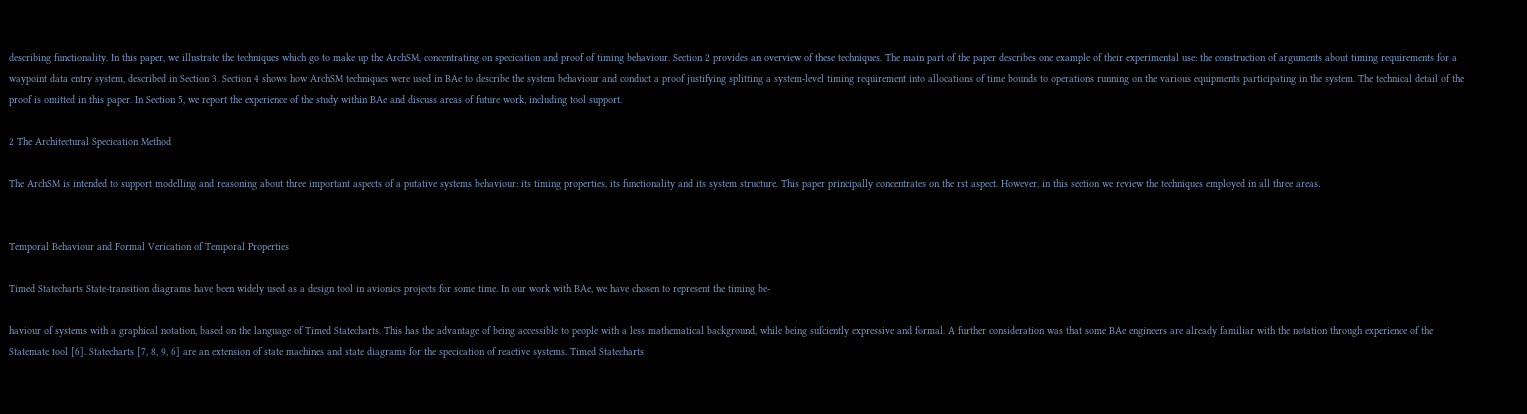describing functionality. In this paper, we illustrate the techniques which go to make up the ArchSM, concentrating on specication and proof of timing behaviour. Section 2 provides an overview of these techniques. The main part of the paper describes one example of their experimental use: the construction of arguments about timing requirements for a waypoint data entry system, described in Section 3. Section 4 shows how ArchSM techniques were used in BAe to describe the system behaviour and conduct a proof justifying splitting a system-level timing requirement into allocations of time bounds to operations running on the various equipments participating in the system. The technical detail of the proof is omitted in this paper. In Section 5, we report the experience of the study within BAe and discuss areas of future work, including tool support.

2 The Architectural Specication Method

The ArchSM is intended to support modelling and reasoning about three important aspects of a putative systems behaviour: its timing properties, its functionality and its system structure. This paper principally concentrates on the rst aspect. However, in this section we review the techniques employed in all three areas.


Temporal Behaviour and Formal Verication of Temporal Properties

Timed Statecharts State-transition diagrams have been widely used as a design tool in avionics projects for some time. In our work with BAe, we have chosen to represent the timing be-

haviour of systems with a graphical notation, based on the language of Timed Statecharts. This has the advantage of being accessible to people with a less mathematical background, while being sufciently expressive and formal. A further consideration was that some BAe engineers are already familiar with the notation through experience of the Statemate tool [6]. Statecharts [7, 8, 9, 6] are an extension of state machines and state diagrams for the specication of reactive systems. Timed Statecharts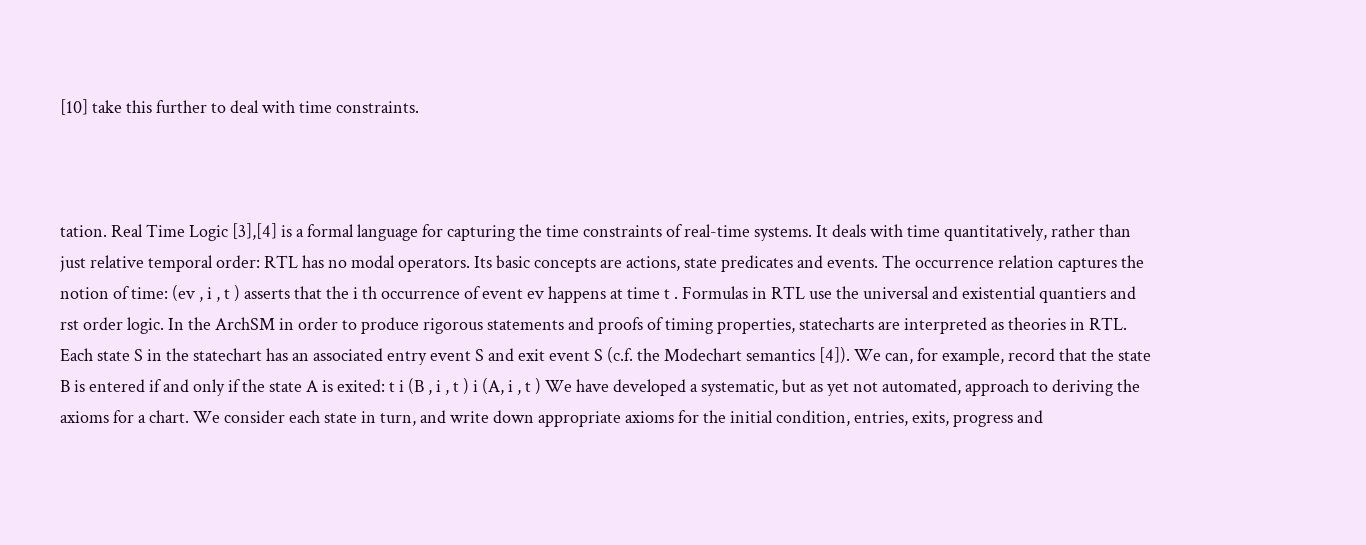[10] take this further to deal with time constraints.



tation. Real Time Logic [3],[4] is a formal language for capturing the time constraints of real-time systems. It deals with time quantitatively, rather than just relative temporal order: RTL has no modal operators. Its basic concepts are actions, state predicates and events. The occurrence relation captures the notion of time: (ev , i , t ) asserts that the i th occurrence of event ev happens at time t . Formulas in RTL use the universal and existential quantiers and rst order logic. In the ArchSM in order to produce rigorous statements and proofs of timing properties, statecharts are interpreted as theories in RTL. Each state S in the statechart has an associated entry event S and exit event S (c.f. the Modechart semantics [4]). We can, for example, record that the state B is entered if and only if the state A is exited: t i (B , i , t ) i (A, i , t ) We have developed a systematic, but as yet not automated, approach to deriving the axioms for a chart. We consider each state in turn, and write down appropriate axioms for the initial condition, entries, exits, progress and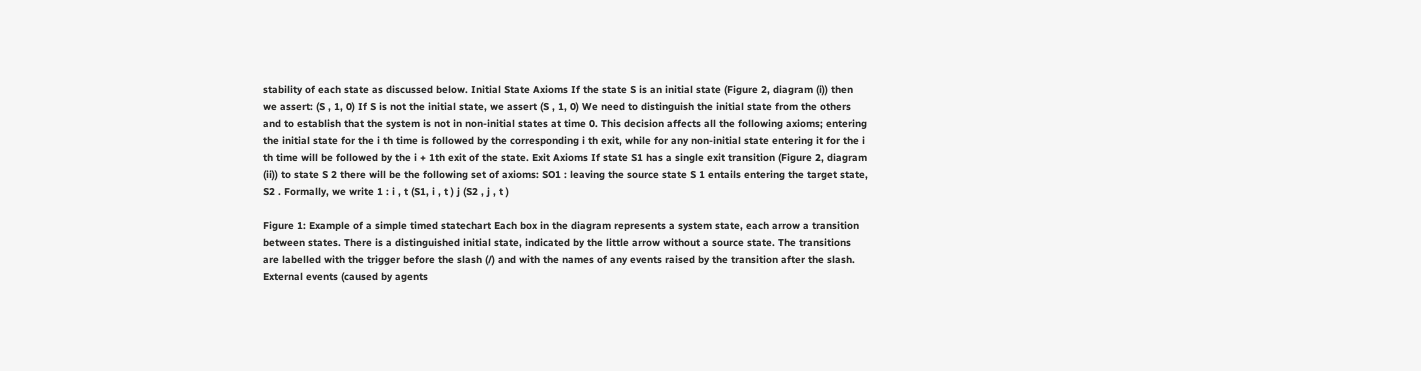stability of each state as discussed below. Initial State Axioms If the state S is an initial state (Figure 2, diagram (i)) then we assert: (S , 1, 0) If S is not the initial state, we assert (S , 1, 0) We need to distinguish the initial state from the others and to establish that the system is not in non-initial states at time 0. This decision affects all the following axioms; entering the initial state for the i th time is followed by the corresponding i th exit, while for any non-initial state entering it for the i th time will be followed by the i + 1th exit of the state. Exit Axioms If state S1 has a single exit transition (Figure 2, diagram (ii)) to state S 2 there will be the following set of axioms: SO1 : leaving the source state S 1 entails entering the target state, S2 . Formally, we write 1 : i , t (S1, i , t ) j (S2 , j , t )

Figure 1: Example of a simple timed statechart Each box in the diagram represents a system state, each arrow a transition between states. There is a distinguished initial state, indicated by the little arrow without a source state. The transitions are labelled with the trigger before the slash (/) and with the names of any events raised by the transition after the slash. External events (caused by agents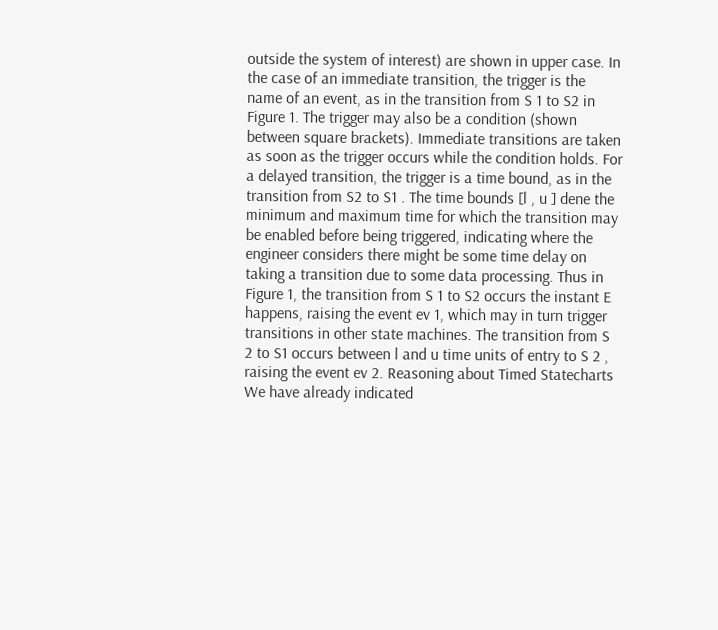outside the system of interest) are shown in upper case. In the case of an immediate transition, the trigger is the name of an event, as in the transition from S 1 to S2 in Figure 1. The trigger may also be a condition (shown between square brackets). Immediate transitions are taken as soon as the trigger occurs while the condition holds. For a delayed transition, the trigger is a time bound, as in the transition from S2 to S1 . The time bounds [l , u ] dene the minimum and maximum time for which the transition may be enabled before being triggered, indicating where the engineer considers there might be some time delay on taking a transition due to some data processing. Thus in Figure 1, the transition from S 1 to S2 occurs the instant E happens, raising the event ev 1, which may in turn trigger transitions in other state machines. The transition from S 2 to S1 occurs between l and u time units of entry to S 2 , raising the event ev 2. Reasoning about Timed Statecharts We have already indicated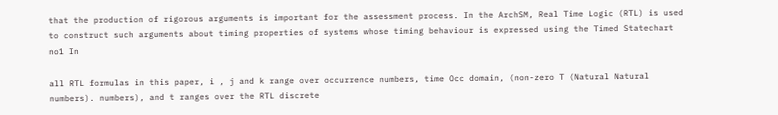that the production of rigorous arguments is important for the assessment process. In the ArchSM, Real Time Logic (RTL) is used to construct such arguments about timing properties of systems whose timing behaviour is expressed using the Timed Statechart no1 In

all RTL formulas in this paper, i , j and k range over occurrence numbers, time Occ domain, (non-zero T (Natural Natural numbers). numbers), and t ranges over the RTL discrete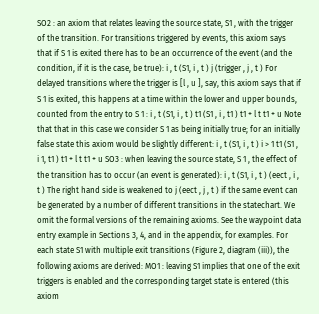SO2 : an axiom that relates leaving the source state, S1 , with the trigger of the transition. For transitions triggered by events, this axiom says that if S 1 is exited there has to be an occurrence of the event (and the condition, if it is the case, be true): i , t (S1, i , t ) j (trigger , j , t ) For delayed transitions where the trigger is [l , u ], say, this axiom says that if S 1 is exited, this happens at a time within the lower and upper bounds, counted from the entry to S 1 : i , t (S1, i , t ) t1 (S1 , i , t1 ) t1 + l t t1 + u Note that that in this case we consider S 1 as being initially true; for an initially false state this axiom would be slightly different: i , t (S1, i , t ) i > 1 t1 (S1 , i 1, t1 ) t1 + l t t1 + u SO3 : when leaving the source state, S 1 , the effect of the transition has to occur (an event is generated): i , t (S1, i , t ) (eect , i , t ) The right hand side is weakened to j (eect , j , t ) if the same event can be generated by a number of different transitions in the statechart. We omit the formal versions of the remaining axioms. See the waypoint data entry example in Sections 3, 4, and in the appendix, for examples. For each state S1 with multiple exit transitions (Figure 2, diagram (iii)), the following axioms are derived: MO1 : leaving S1 implies that one of the exit triggers is enabled and the corresponding target state is entered (this axiom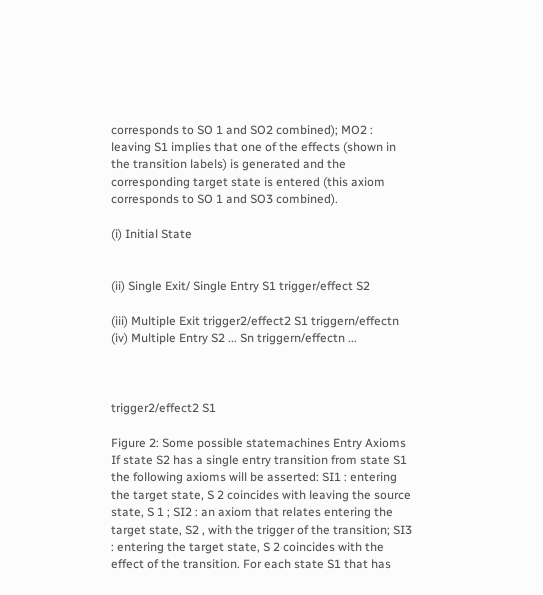corresponds to SO 1 and SO2 combined); MO2 : leaving S1 implies that one of the effects (shown in the transition labels) is generated and the corresponding target state is entered (this axiom corresponds to SO 1 and SO3 combined).

(i) Initial State


(ii) Single Exit/ Single Entry S1 trigger/effect S2

(iii) Multiple Exit trigger2/effect2 S1 triggern/effectn (iv) Multiple Entry S2 ... Sn triggern/effectn ...



trigger2/effect2 S1

Figure 2: Some possible statemachines Entry Axioms If state S2 has a single entry transition from state S1 the following axioms will be asserted: SI1 : entering the target state, S 2 coincides with leaving the source state, S 1 ; SI2 : an axiom that relates entering the target state, S2 , with the trigger of the transition; SI3 : entering the target state, S 2 coincides with the effect of the transition. For each state S1 that has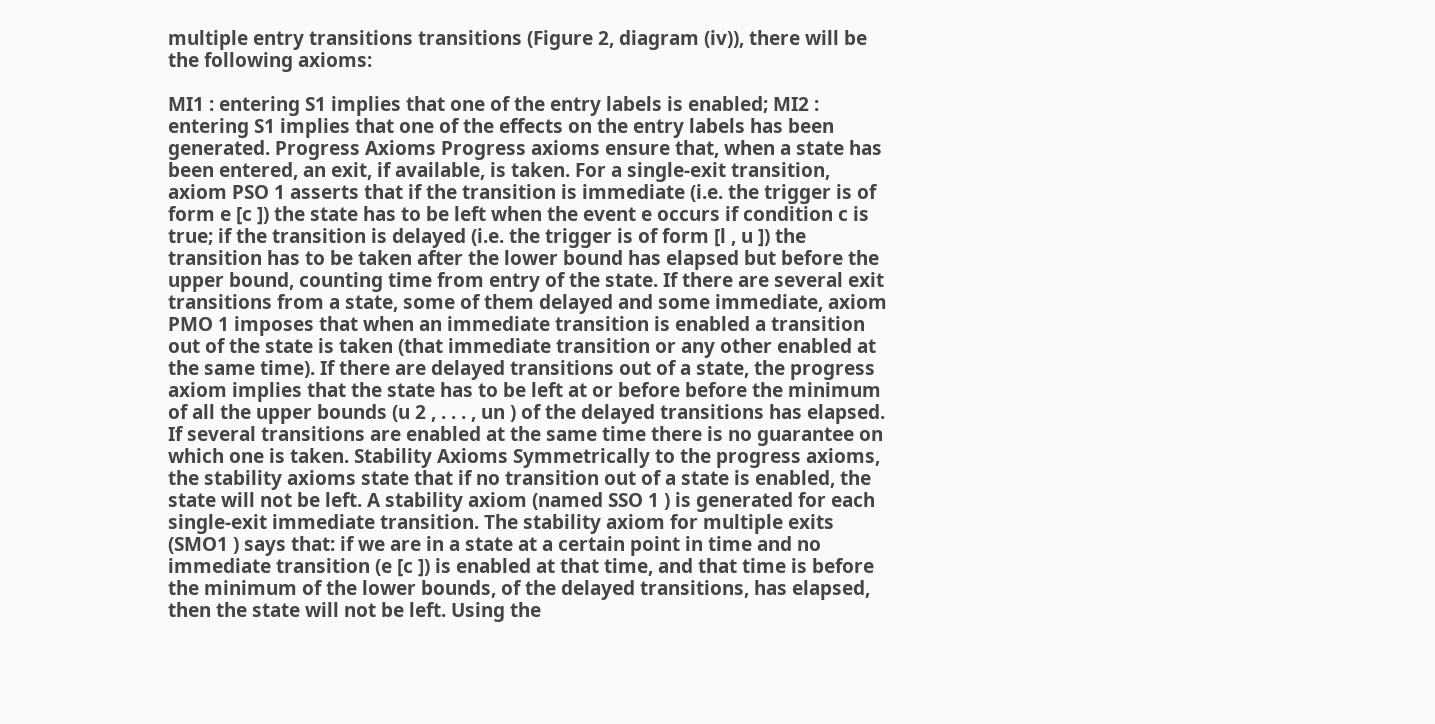multiple entry transitions transitions (Figure 2, diagram (iv)), there will be the following axioms:

MI1 : entering S1 implies that one of the entry labels is enabled; MI2 : entering S1 implies that one of the effects on the entry labels has been generated. Progress Axioms Progress axioms ensure that, when a state has been entered, an exit, if available, is taken. For a single-exit transition, axiom PSO 1 asserts that if the transition is immediate (i.e. the trigger is of form e [c ]) the state has to be left when the event e occurs if condition c is true; if the transition is delayed (i.e. the trigger is of form [l , u ]) the transition has to be taken after the lower bound has elapsed but before the upper bound, counting time from entry of the state. If there are several exit transitions from a state, some of them delayed and some immediate, axiom PMO 1 imposes that when an immediate transition is enabled a transition out of the state is taken (that immediate transition or any other enabled at the same time). If there are delayed transitions out of a state, the progress axiom implies that the state has to be left at or before before the minimum of all the upper bounds (u 2 , . . . , un ) of the delayed transitions has elapsed. If several transitions are enabled at the same time there is no guarantee on which one is taken. Stability Axioms Symmetrically to the progress axioms, the stability axioms state that if no transition out of a state is enabled, the state will not be left. A stability axiom (named SSO 1 ) is generated for each single-exit immediate transition. The stability axiom for multiple exits (SMO1 ) says that: if we are in a state at a certain point in time and no immediate transition (e [c ]) is enabled at that time, and that time is before the minimum of the lower bounds, of the delayed transitions, has elapsed, then the state will not be left. Using the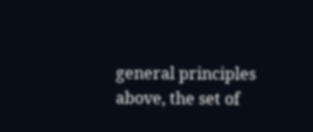general principles above, the set of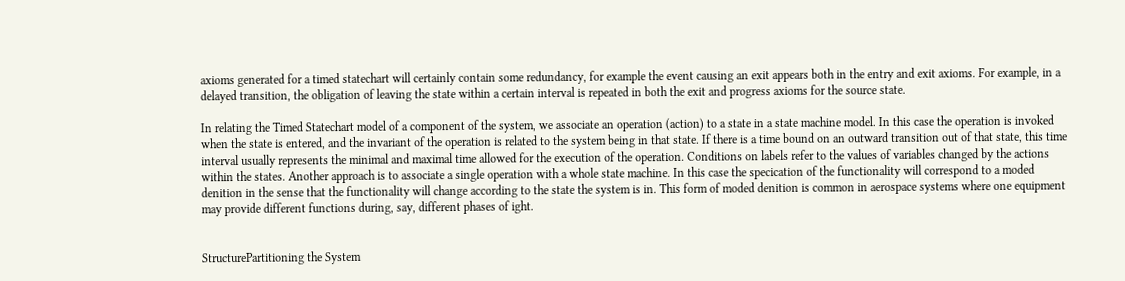axioms generated for a timed statechart will certainly contain some redundancy, for example the event causing an exit appears both in the entry and exit axioms. For example, in a delayed transition, the obligation of leaving the state within a certain interval is repeated in both the exit and progress axioms for the source state.

In relating the Timed Statechart model of a component of the system, we associate an operation (action) to a state in a state machine model. In this case the operation is invoked when the state is entered, and the invariant of the operation is related to the system being in that state. If there is a time bound on an outward transition out of that state, this time interval usually represents the minimal and maximal time allowed for the execution of the operation. Conditions on labels refer to the values of variables changed by the actions within the states. Another approach is to associate a single operation with a whole state machine. In this case the specication of the functionality will correspond to a moded denition in the sense that the functionality will change according to the state the system is in. This form of moded denition is common in aerospace systems where one equipment may provide different functions during, say, different phases of ight.


StructurePartitioning the System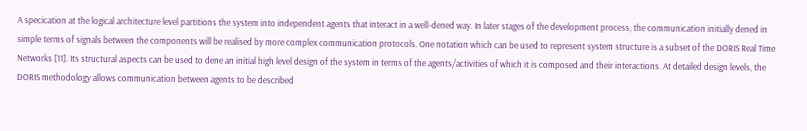A specication at the logical architecture level partitions the system into independent agents that interact in a well-dened way. In later stages of the development process, the communication initially dened in simple terms of signals between the components will be realised by more complex communication protocols. One notation which can be used to represent system structure is a subset of the DORIS Real Time Networks [11]. Its structural aspects can be used to dene an initial high level design of the system in terms of the agents/activities of which it is composed and their interactions. At detailed design levels, the DORIS methodology allows communication between agents to be described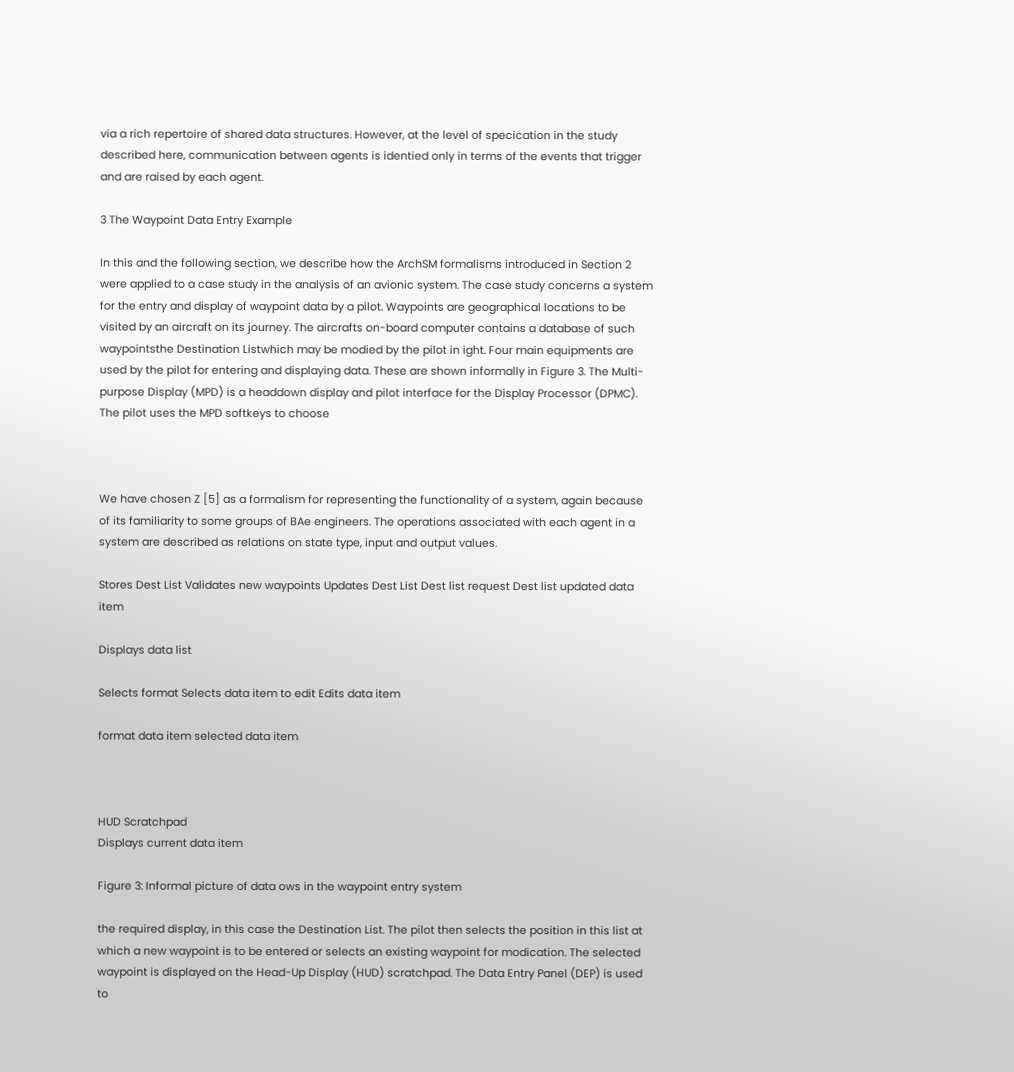via a rich repertoire of shared data structures. However, at the level of specication in the study described here, communication between agents is identied only in terms of the events that trigger and are raised by each agent.

3 The Waypoint Data Entry Example

In this and the following section, we describe how the ArchSM formalisms introduced in Section 2 were applied to a case study in the analysis of an avionic system. The case study concerns a system for the entry and display of waypoint data by a pilot. Waypoints are geographical locations to be visited by an aircraft on its journey. The aircrafts on-board computer contains a database of such waypointsthe Destination Listwhich may be modied by the pilot in ight. Four main equipments are used by the pilot for entering and displaying data. These are shown informally in Figure 3. The Multi-purpose Display (MPD) is a headdown display and pilot interface for the Display Processor (DPMC). The pilot uses the MPD softkeys to choose



We have chosen Z [5] as a formalism for representing the functionality of a system, again because of its familiarity to some groups of BAe engineers. The operations associated with each agent in a system are described as relations on state type, input and output values.

Stores Dest List Validates new waypoints Updates Dest List Dest list request Dest list updated data item

Displays data list

Selects format Selects data item to edit Edits data item

format data item selected data item



HUD Scratchpad
Displays current data item

Figure 3: Informal picture of data ows in the waypoint entry system

the required display, in this case the Destination List. The pilot then selects the position in this list at which a new waypoint is to be entered or selects an existing waypoint for modication. The selected waypoint is displayed on the Head-Up Display (HUD) scratchpad. The Data Entry Panel (DEP) is used to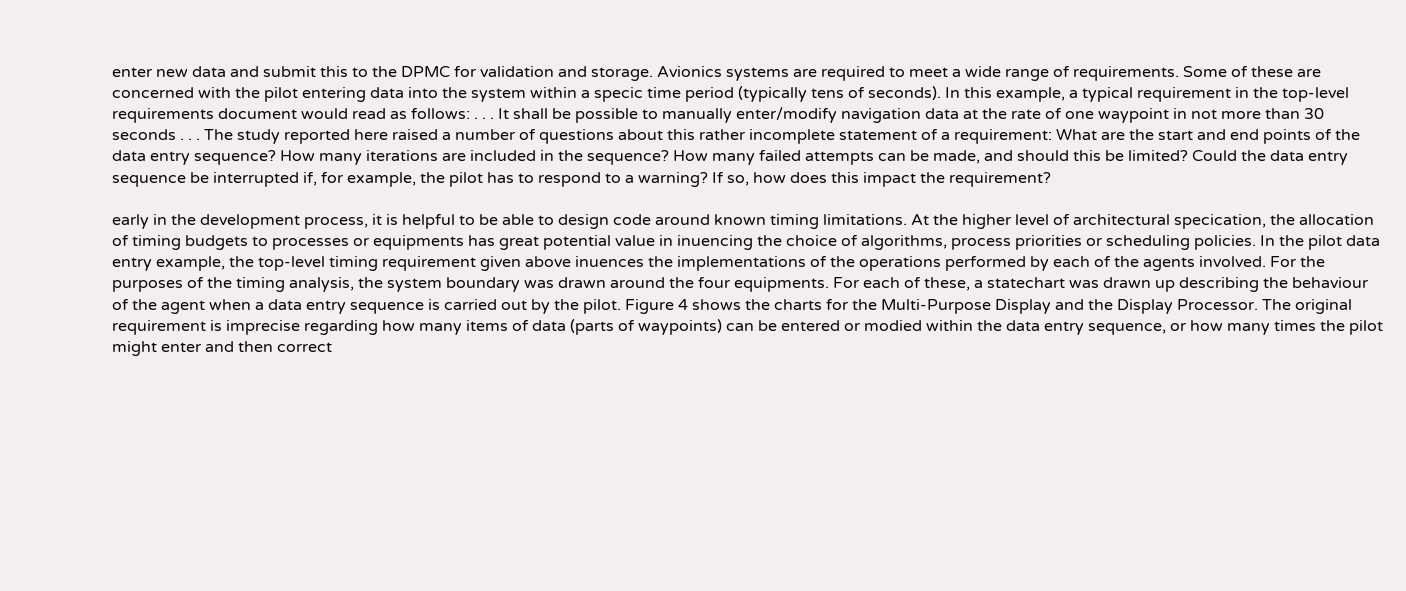enter new data and submit this to the DPMC for validation and storage. Avionics systems are required to meet a wide range of requirements. Some of these are concerned with the pilot entering data into the system within a specic time period (typically tens of seconds). In this example, a typical requirement in the top-level requirements document would read as follows: . . . It shall be possible to manually enter/modify navigation data at the rate of one waypoint in not more than 30 seconds . . . The study reported here raised a number of questions about this rather incomplete statement of a requirement: What are the start and end points of the data entry sequence? How many iterations are included in the sequence? How many failed attempts can be made, and should this be limited? Could the data entry sequence be interrupted if, for example, the pilot has to respond to a warning? If so, how does this impact the requirement?

early in the development process, it is helpful to be able to design code around known timing limitations. At the higher level of architectural specication, the allocation of timing budgets to processes or equipments has great potential value in inuencing the choice of algorithms, process priorities or scheduling policies. In the pilot data entry example, the top-level timing requirement given above inuences the implementations of the operations performed by each of the agents involved. For the purposes of the timing analysis, the system boundary was drawn around the four equipments. For each of these, a statechart was drawn up describing the behaviour of the agent when a data entry sequence is carried out by the pilot. Figure 4 shows the charts for the Multi-Purpose Display and the Display Processor. The original requirement is imprecise regarding how many items of data (parts of waypoints) can be entered or modied within the data entry sequence, or how many times the pilot might enter and then correct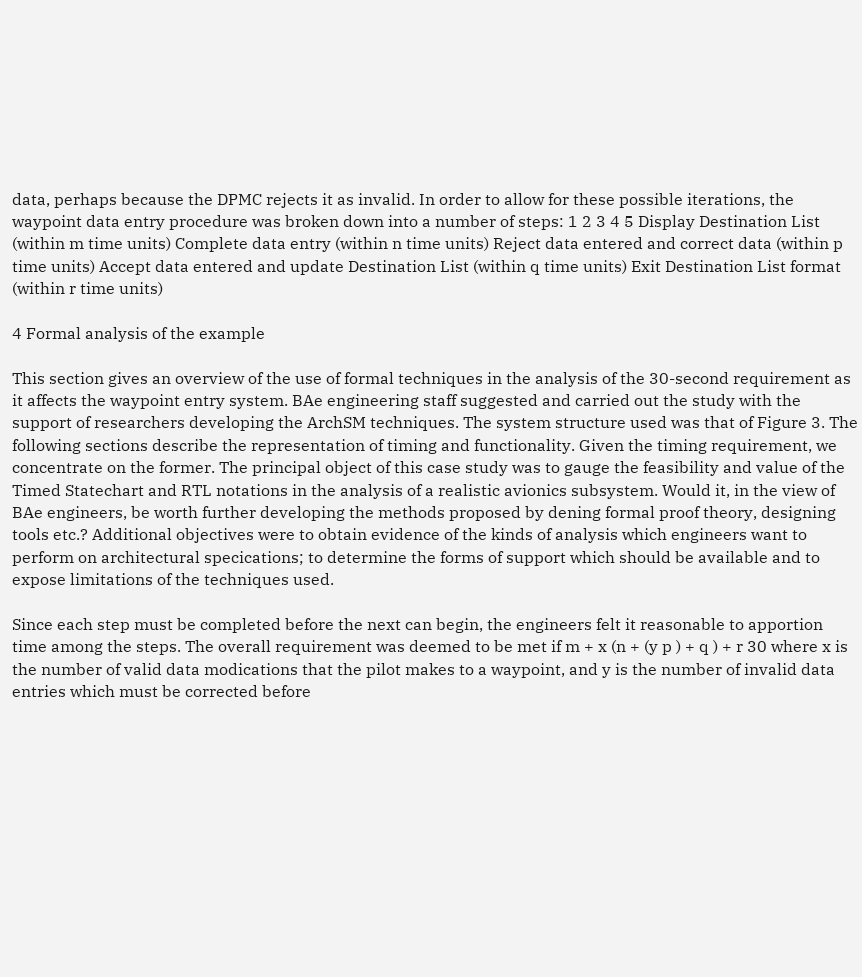data, perhaps because the DPMC rejects it as invalid. In order to allow for these possible iterations, the waypoint data entry procedure was broken down into a number of steps: 1 2 3 4 5 Display Destination List (within m time units) Complete data entry (within n time units) Reject data entered and correct data (within p time units) Accept data entered and update Destination List (within q time units) Exit Destination List format (within r time units)

4 Formal analysis of the example

This section gives an overview of the use of formal techniques in the analysis of the 30-second requirement as it affects the waypoint entry system. BAe engineering staff suggested and carried out the study with the support of researchers developing the ArchSM techniques. The system structure used was that of Figure 3. The following sections describe the representation of timing and functionality. Given the timing requirement, we concentrate on the former. The principal object of this case study was to gauge the feasibility and value of the Timed Statechart and RTL notations in the analysis of a realistic avionics subsystem. Would it, in the view of BAe engineers, be worth further developing the methods proposed by dening formal proof theory, designing tools etc.? Additional objectives were to obtain evidence of the kinds of analysis which engineers want to perform on architectural specications; to determine the forms of support which should be available and to expose limitations of the techniques used.

Since each step must be completed before the next can begin, the engineers felt it reasonable to apportion time among the steps. The overall requirement was deemed to be met if m + x (n + (y p ) + q ) + r 30 where x is the number of valid data modications that the pilot makes to a waypoint, and y is the number of invalid data entries which must be corrected before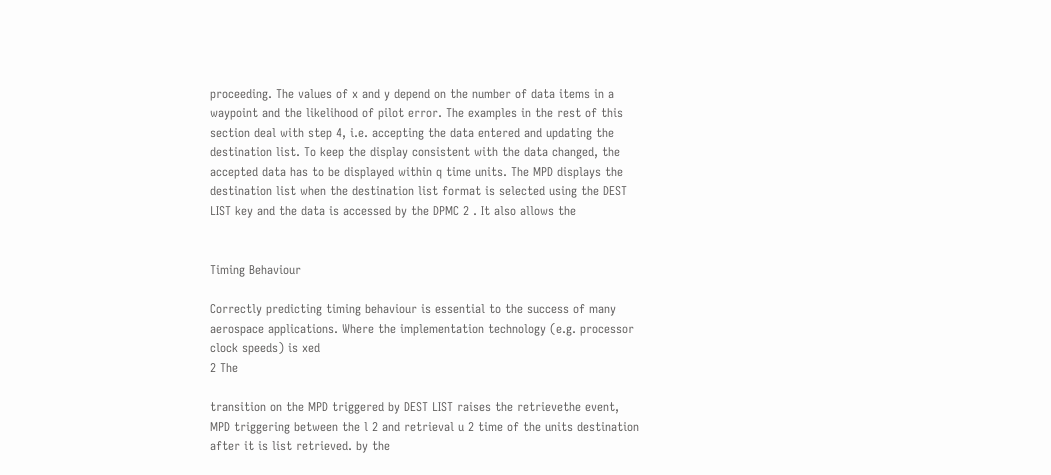proceeding. The values of x and y depend on the number of data items in a waypoint and the likelihood of pilot error. The examples in the rest of this section deal with step 4, i.e. accepting the data entered and updating the destination list. To keep the display consistent with the data changed, the accepted data has to be displayed within q time units. The MPD displays the destination list when the destination list format is selected using the DEST LIST key and the data is accessed by the DPMC 2 . It also allows the


Timing Behaviour

Correctly predicting timing behaviour is essential to the success of many aerospace applications. Where the implementation technology (e.g. processor clock speeds) is xed
2 The

transition on the MPD triggered by DEST LIST raises the retrievethe event, MPD triggering between the l 2 and retrieval u 2 time of the units destination after it is list retrieved. by the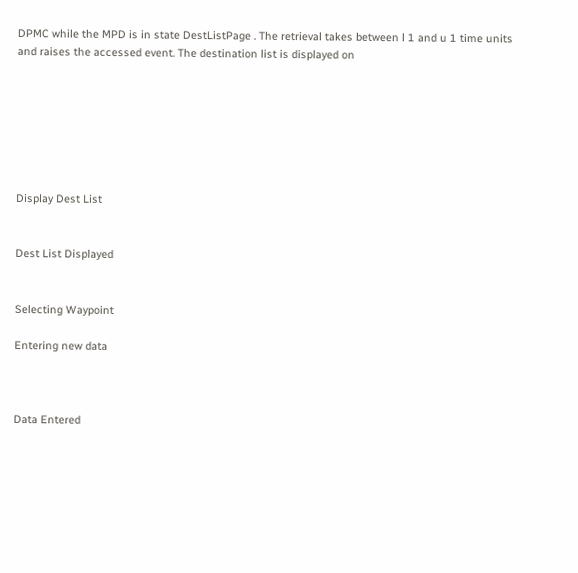DPMC while the MPD is in state DestListPage . The retrieval takes between l 1 and u 1 time units and raises the accessed event. The destination list is displayed on







Display Dest List


Dest List Displayed


Selecting Waypoint

Entering new data



Data Entered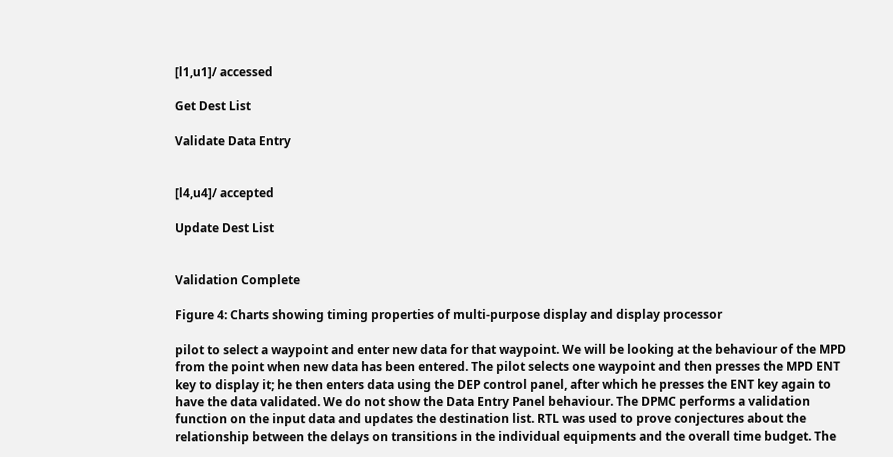[l1,u1]/ accessed

Get Dest List

Validate Data Entry


[l4,u4]/ accepted

Update Dest List


Validation Complete

Figure 4: Charts showing timing properties of multi-purpose display and display processor

pilot to select a waypoint and enter new data for that waypoint. We will be looking at the behaviour of the MPD from the point when new data has been entered. The pilot selects one waypoint and then presses the MPD ENT key to display it; he then enters data using the DEP control panel, after which he presses the ENT key again to have the data validated. We do not show the Data Entry Panel behaviour. The DPMC performs a validation function on the input data and updates the destination list. RTL was used to prove conjectures about the relationship between the delays on transitions in the individual equipments and the overall time budget. The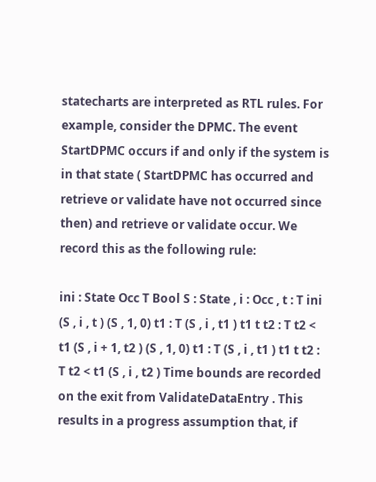statecharts are interpreted as RTL rules. For example, consider the DPMC. The event StartDPMC occurs if and only if the system is in that state ( StartDPMC has occurred and retrieve or validate have not occurred since then) and retrieve or validate occur. We record this as the following rule:

ini : State Occ T Bool S : State , i : Occ , t : T ini (S , i , t ) (S , 1, 0) t1 : T (S , i , t1 ) t1 t t2 : T t2 < t1 (S , i + 1, t2 ) (S , 1, 0) t1 : T (S , i , t1 ) t1 t t2 : T t2 < t1 (S , i , t2 ) Time bounds are recorded on the exit from ValidateDataEntry . This results in a progress assumption that, if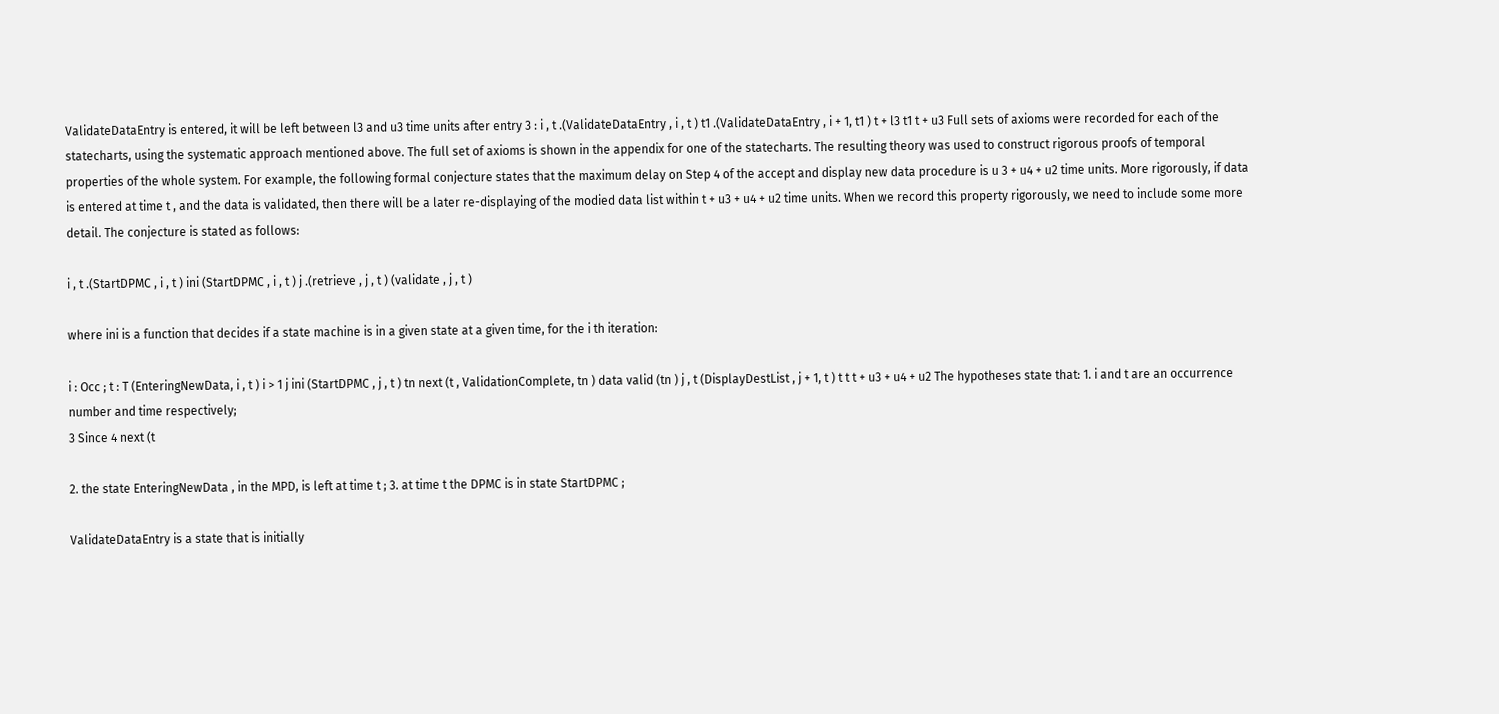ValidateDataEntry is entered, it will be left between l3 and u3 time units after entry 3 : i , t .(ValidateDataEntry , i , t ) t1 .(ValidateDataEntry , i + 1, t1 ) t + l3 t1 t + u3 Full sets of axioms were recorded for each of the statecharts, using the systematic approach mentioned above. The full set of axioms is shown in the appendix for one of the statecharts. The resulting theory was used to construct rigorous proofs of temporal properties of the whole system. For example, the following formal conjecture states that the maximum delay on Step 4 of the accept and display new data procedure is u 3 + u4 + u2 time units. More rigorously, if data is entered at time t , and the data is validated, then there will be a later re-displaying of the modied data list within t + u3 + u4 + u2 time units. When we record this property rigorously, we need to include some more detail. The conjecture is stated as follows:

i , t .(StartDPMC , i , t ) ini (StartDPMC , i , t ) j .(retrieve , j , t ) (validate , j , t )

where ini is a function that decides if a state machine is in a given state at a given time, for the i th iteration:

i : Occ ; t : T (EnteringNewData, i , t ) i > 1 j ini (StartDPMC , j , t ) tn next (t , ValidationComplete, tn ) data valid (tn ) j , t (DisplayDestList , j + 1, t ) t t t + u3 + u4 + u2 The hypotheses state that: 1. i and t are an occurrence number and time respectively;
3 Since 4 next (t

2. the state EnteringNewData , in the MPD, is left at time t ; 3. at time t the DPMC is in state StartDPMC ;

ValidateDataEntry is a state that is initially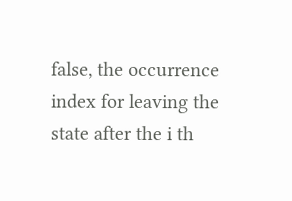false, the occurrence index for leaving the state after the i th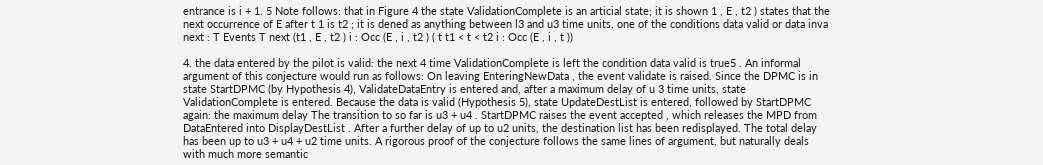entrance is i + 1. 5 Note follows: that in Figure 4 the state ValidationComplete is an articial state; it is shown 1 , E , t2 ) states that the next occurrence of E after t 1 is t2 ; it is dened as anything between l3 and u3 time units, one of the conditions data valid or data inva next : T Events T next (t1 , E , t2 ) i : Occ (E , i , t2 ) ( t t1 < t < t2 i : Occ (E , i , t ))

4. the data entered by the pilot is valid: the next 4 time ValidationComplete is left the condition data valid is true5 . An informal argument of this conjecture would run as follows: On leaving EnteringNewData , the event validate is raised. Since the DPMC is in state StartDPMC (by Hypothesis 4), ValidateDataEntry is entered and, after a maximum delay of u 3 time units, state ValidationComplete is entered. Because the data is valid (Hypothesis 5), state UpdateDestList is entered, followed by StartDPMC again: the maximum delay The transition to so far is u3 + u4 . StartDPMC raises the event accepted , which releases the MPD from DataEntered into DisplayDestList . After a further delay of up to u2 units, the destination list has been redisplayed. The total delay has been up to u3 + u4 + u2 time units. A rigorous proof of the conjecture follows the same lines of argument, but naturally deals with much more semantic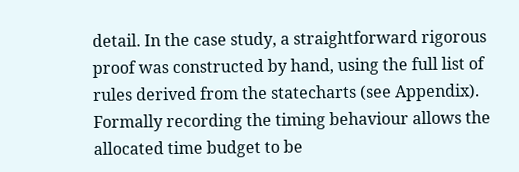detail. In the case study, a straightforward rigorous proof was constructed by hand, using the full list of rules derived from the statecharts (see Appendix). Formally recording the timing behaviour allows the allocated time budget to be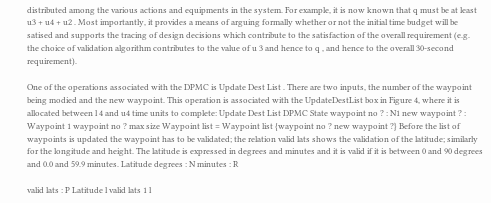distributed among the various actions and equipments in the system. For example, it is now known that q must be at least u3 + u4 + u2 . Most importantly, it provides a means of arguing formally whether or not the initial time budget will be satised and supports the tracing of design decisions which contribute to the satisfaction of the overall requirement (e.g. the choice of validation algorithm contributes to the value of u 3 and hence to q , and hence to the overall 30-second requirement).

One of the operations associated with the DPMC is Update Dest List . There are two inputs, the number of the waypoint being modied and the new waypoint. This operation is associated with the UpdateDestList box in Figure 4, where it is allocated between l 4 and u4 time units to complete: Update Dest List DPMC State waypoint no ? : N1 new waypoint ? : Waypoint 1 waypoint no ? max size Waypoint list = Waypoint list {waypoint no ? new waypoint ?} Before the list of waypoints is updated the waypoint has to be validated; the relation valid lats shows the validation of the latitude; similarly for the longitude and height. The latitude is expressed in degrees and minutes and it is valid if it is between 0 and 90 degrees and 0.0 and 59.9 minutes. Latitude degrees : N minutes : R

valid lats : P Latitude l valid lats 1 l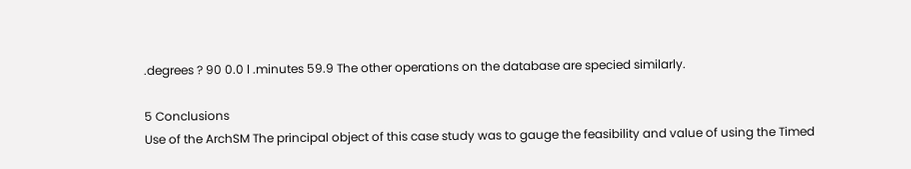.degrees ? 90 0.0 l .minutes 59.9 The other operations on the database are specied similarly.

5 Conclusions
Use of the ArchSM The principal object of this case study was to gauge the feasibility and value of using the Timed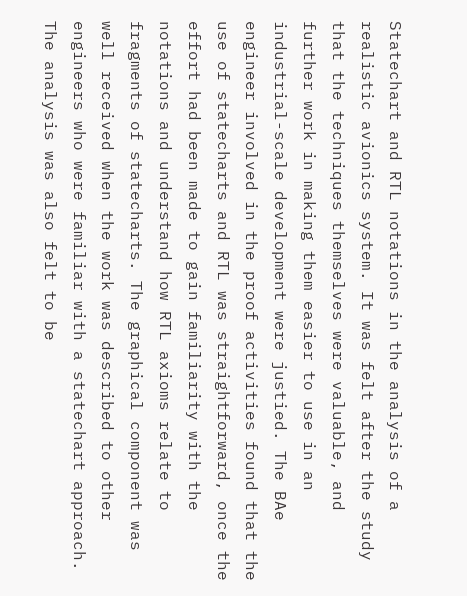Statechart and RTL notations in the analysis of a realistic avionics system. It was felt after the study that the techniques themselves were valuable, and further work in making them easier to use in an industrial-scale development were justied. The BAe engineer involved in the proof activities found that the use of statecharts and RTL was straightforward, once the effort had been made to gain familiarity with the notations and understand how RTL axioms relate to fragments of statecharts. The graphical component was well received when the work was described to other engineers who were familiar with a statechart approach. The analysis was also felt to be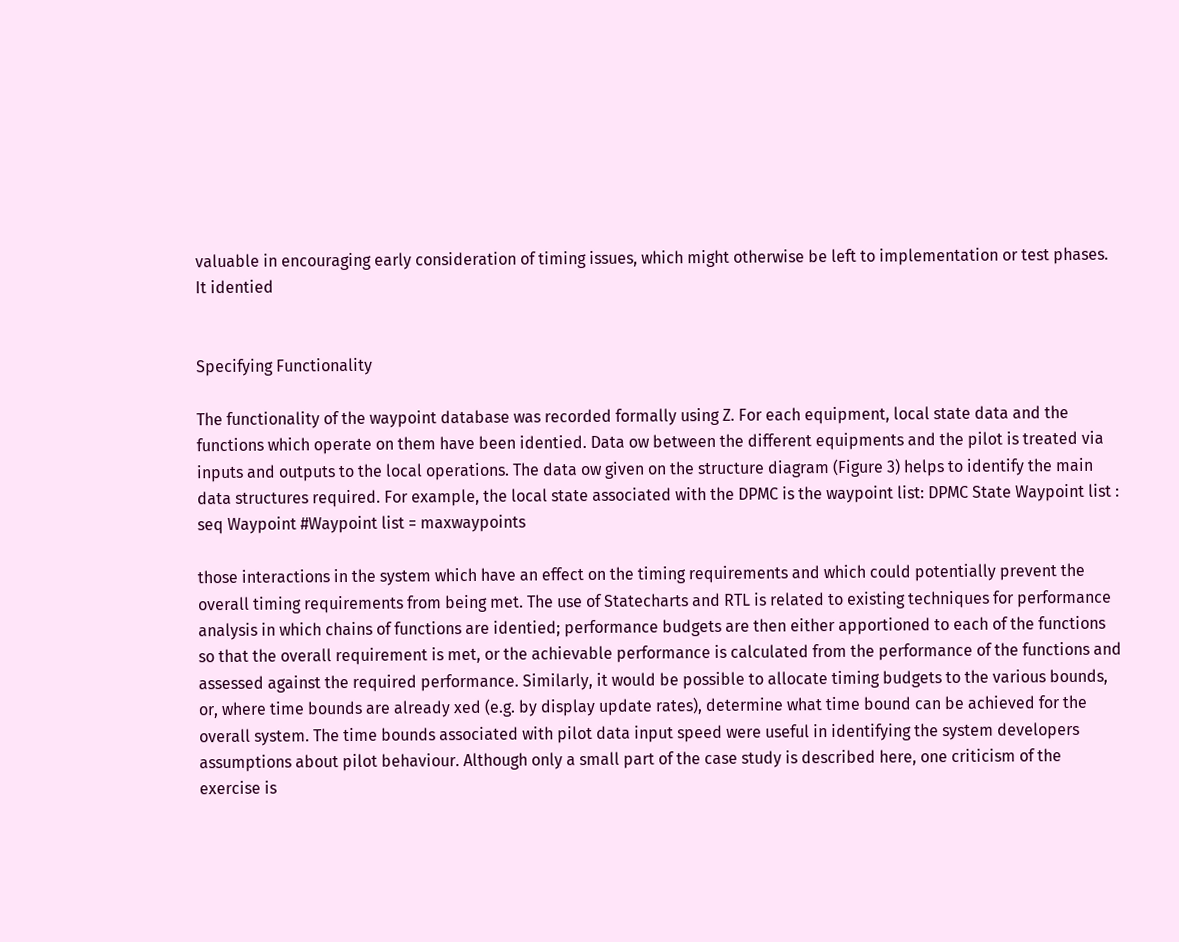valuable in encouraging early consideration of timing issues, which might otherwise be left to implementation or test phases. It identied


Specifying Functionality

The functionality of the waypoint database was recorded formally using Z. For each equipment, local state data and the functions which operate on them have been identied. Data ow between the different equipments and the pilot is treated via inputs and outputs to the local operations. The data ow given on the structure diagram (Figure 3) helps to identify the main data structures required. For example, the local state associated with the DPMC is the waypoint list: DPMC State Waypoint list : seq Waypoint #Waypoint list = maxwaypoints

those interactions in the system which have an effect on the timing requirements and which could potentially prevent the overall timing requirements from being met. The use of Statecharts and RTL is related to existing techniques for performance analysis in which chains of functions are identied; performance budgets are then either apportioned to each of the functions so that the overall requirement is met, or the achievable performance is calculated from the performance of the functions and assessed against the required performance. Similarly, it would be possible to allocate timing budgets to the various bounds, or, where time bounds are already xed (e.g. by display update rates), determine what time bound can be achieved for the overall system. The time bounds associated with pilot data input speed were useful in identifying the system developers assumptions about pilot behaviour. Although only a small part of the case study is described here, one criticism of the exercise is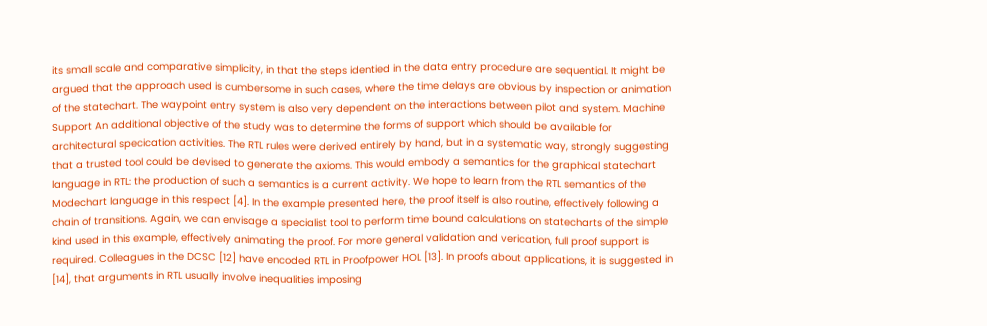its small scale and comparative simplicity, in that the steps identied in the data entry procedure are sequential. It might be argued that the approach used is cumbersome in such cases, where the time delays are obvious by inspection or animation of the statechart. The waypoint entry system is also very dependent on the interactions between pilot and system. Machine Support An additional objective of the study was to determine the forms of support which should be available for architectural specication activities. The RTL rules were derived entirely by hand, but in a systematic way, strongly suggesting that a trusted tool could be devised to generate the axioms. This would embody a semantics for the graphical statechart language in RTL: the production of such a semantics is a current activity. We hope to learn from the RTL semantics of the Modechart language in this respect [4]. In the example presented here, the proof itself is also routine, effectively following a chain of transitions. Again, we can envisage a specialist tool to perform time bound calculations on statecharts of the simple kind used in this example, effectively animating the proof. For more general validation and verication, full proof support is required. Colleagues in the DCSC [12] have encoded RTL in Proofpower HOL [13]. In proofs about applications, it is suggested in [14], that arguments in RTL usually involve inequalities imposing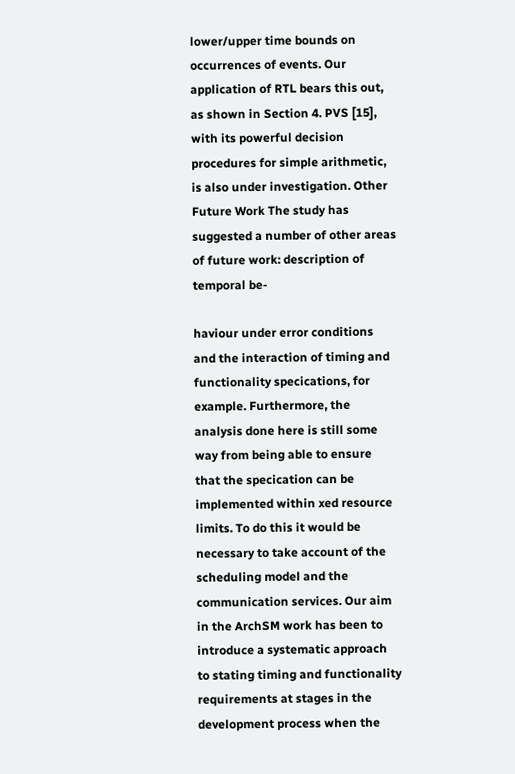lower/upper time bounds on occurrences of events. Our application of RTL bears this out, as shown in Section 4. PVS [15], with its powerful decision procedures for simple arithmetic, is also under investigation. Other Future Work The study has suggested a number of other areas of future work: description of temporal be-

haviour under error conditions and the interaction of timing and functionality specications, for example. Furthermore, the analysis done here is still some way from being able to ensure that the specication can be implemented within xed resource limits. To do this it would be necessary to take account of the scheduling model and the communication services. Our aim in the ArchSM work has been to introduce a systematic approach to stating timing and functionality requirements at stages in the development process when the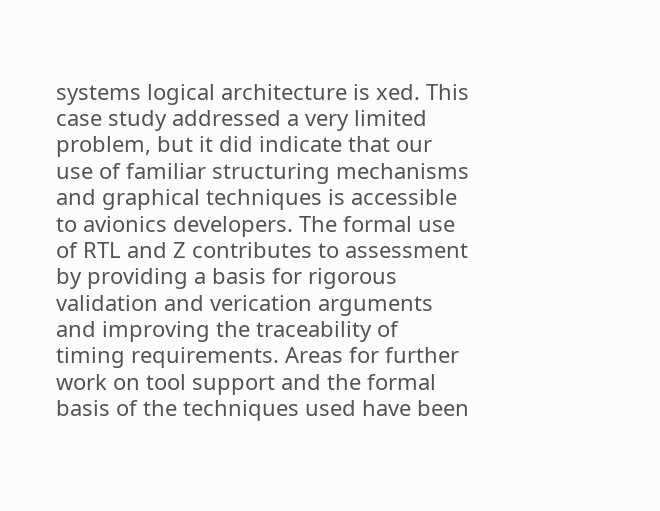systems logical architecture is xed. This case study addressed a very limited problem, but it did indicate that our use of familiar structuring mechanisms and graphical techniques is accessible to avionics developers. The formal use of RTL and Z contributes to assessment by providing a basis for rigorous validation and verication arguments and improving the traceability of timing requirements. Areas for further work on tool support and the formal basis of the techniques used have been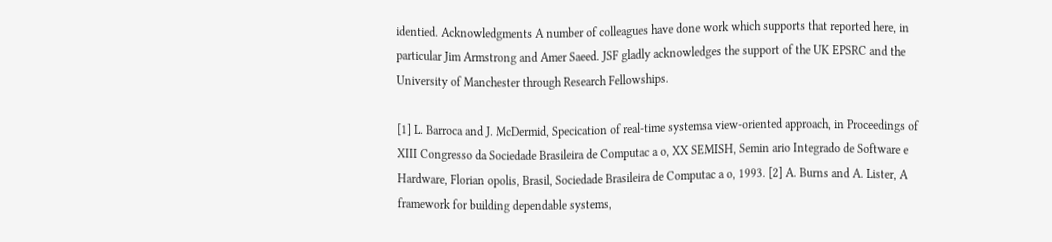identied. Acknowledgments A number of colleagues have done work which supports that reported here, in particular Jim Armstrong and Amer Saeed. JSF gladly acknowledges the support of the UK EPSRC and the University of Manchester through Research Fellowships.

[1] L. Barroca and J. McDermid, Specication of real-time systemsa view-oriented approach, in Proceedings of XIII Congresso da Sociedade Brasileira de Computac a o, XX SEMISH, Semin ario Integrado de Software e Hardware, Florian opolis, Brasil, Sociedade Brasileira de Computac a o, 1993. [2] A. Burns and A. Lister, A framework for building dependable systems,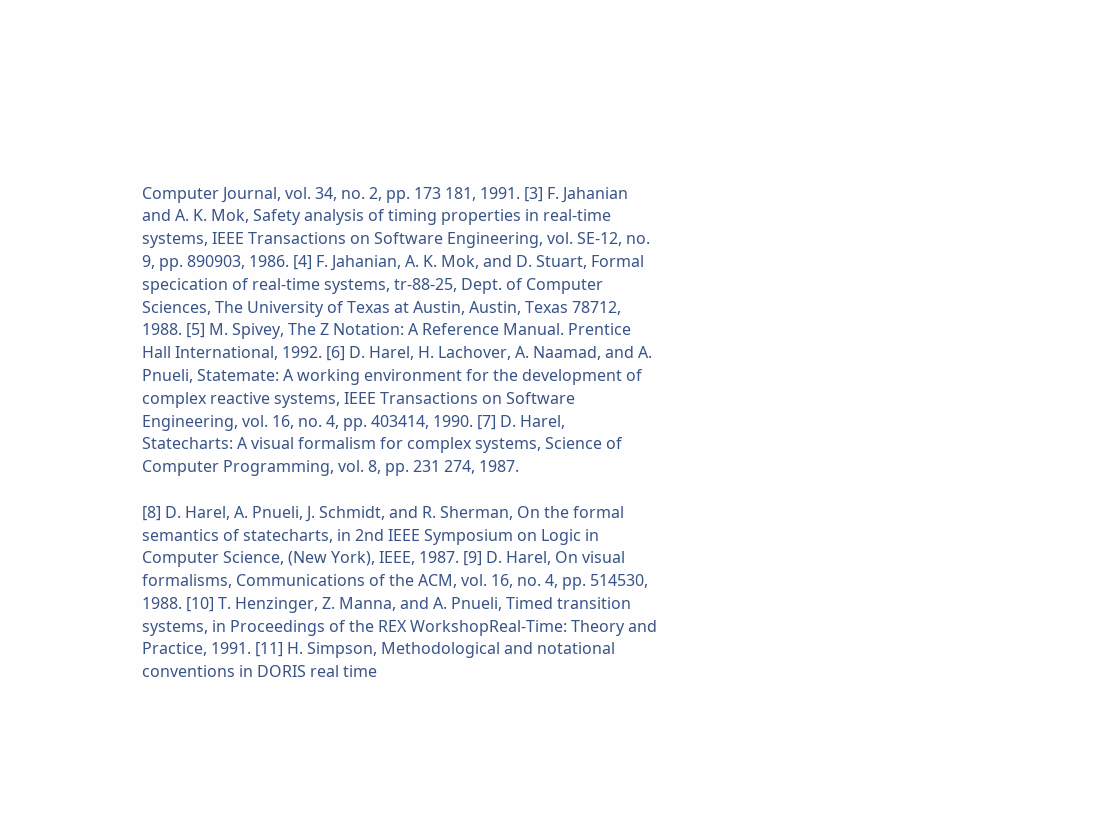Computer Journal, vol. 34, no. 2, pp. 173 181, 1991. [3] F. Jahanian and A. K. Mok, Safety analysis of timing properties in real-time systems, IEEE Transactions on Software Engineering, vol. SE-12, no. 9, pp. 890903, 1986. [4] F. Jahanian, A. K. Mok, and D. Stuart, Formal specication of real-time systems, tr-88-25, Dept. of Computer Sciences, The University of Texas at Austin, Austin, Texas 78712, 1988. [5] M. Spivey, The Z Notation: A Reference Manual. Prentice Hall International, 1992. [6] D. Harel, H. Lachover, A. Naamad, and A. Pnueli, Statemate: A working environment for the development of complex reactive systems, IEEE Transactions on Software Engineering, vol. 16, no. 4, pp. 403414, 1990. [7] D. Harel, Statecharts: A visual formalism for complex systems, Science of Computer Programming, vol. 8, pp. 231 274, 1987.

[8] D. Harel, A. Pnueli, J. Schmidt, and R. Sherman, On the formal semantics of statecharts, in 2nd IEEE Symposium on Logic in Computer Science, (New York), IEEE, 1987. [9] D. Harel, On visual formalisms, Communications of the ACM, vol. 16, no. 4, pp. 514530, 1988. [10] T. Henzinger, Z. Manna, and A. Pnueli, Timed transition systems, in Proceedings of the REX WorkshopReal-Time: Theory and Practice, 1991. [11] H. Simpson, Methodological and notational conventions in DORIS real time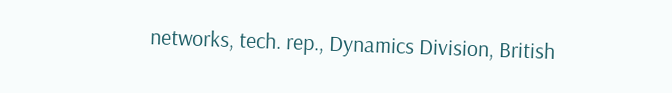networks, tech. rep., Dynamics Division, British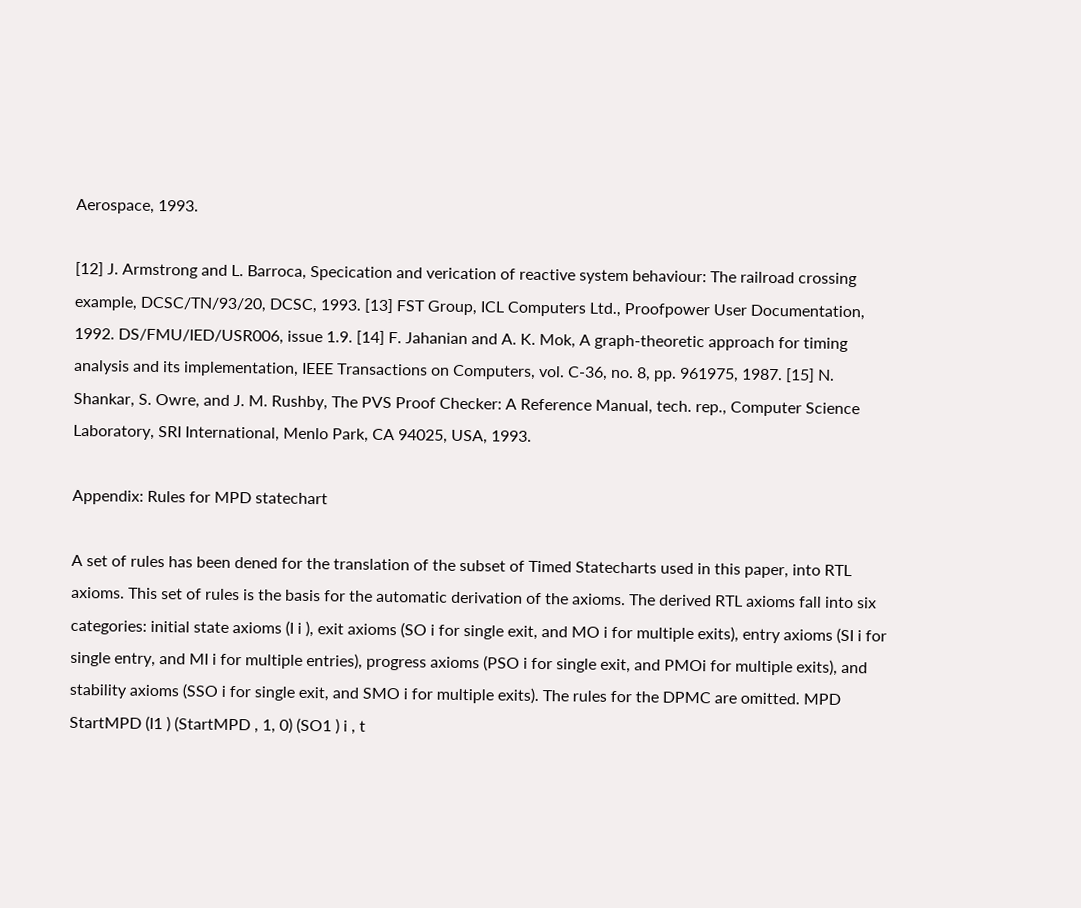Aerospace, 1993.

[12] J. Armstrong and L. Barroca, Specication and verication of reactive system behaviour: The railroad crossing example, DCSC/TN/93/20, DCSC, 1993. [13] FST Group, ICL Computers Ltd., Proofpower User Documentation, 1992. DS/FMU/IED/USR006, issue 1.9. [14] F. Jahanian and A. K. Mok, A graph-theoretic approach for timing analysis and its implementation, IEEE Transactions on Computers, vol. C-36, no. 8, pp. 961975, 1987. [15] N. Shankar, S. Owre, and J. M. Rushby, The PVS Proof Checker: A Reference Manual, tech. rep., Computer Science Laboratory, SRI International, Menlo Park, CA 94025, USA, 1993.

Appendix: Rules for MPD statechart

A set of rules has been dened for the translation of the subset of Timed Statecharts used in this paper, into RTL axioms. This set of rules is the basis for the automatic derivation of the axioms. The derived RTL axioms fall into six categories: initial state axioms (I i ), exit axioms (SO i for single exit, and MO i for multiple exits), entry axioms (SI i for single entry, and MI i for multiple entries), progress axioms (PSO i for single exit, and PMOi for multiple exits), and stability axioms (SSO i for single exit, and SMO i for multiple exits). The rules for the DPMC are omitted. MPD StartMPD (I1 ) (StartMPD , 1, 0) (SO1 ) i , t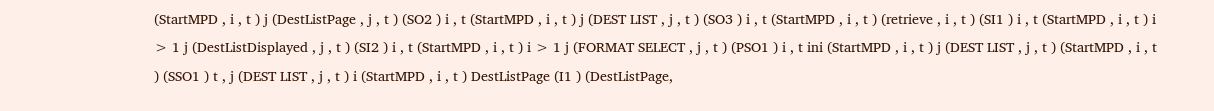(StartMPD , i , t ) j (DestListPage , j , t ) (SO2 ) i , t (StartMPD , i , t ) j (DEST LIST , j , t ) (SO3 ) i , t (StartMPD , i , t ) (retrieve , i , t ) (SI1 ) i , t (StartMPD , i , t ) i > 1 j (DestListDisplayed , j , t ) (SI2 ) i , t (StartMPD , i , t ) i > 1 j (FORMAT SELECT , j , t ) (PSO1 ) i , t ini (StartMPD , i , t ) j (DEST LIST , j , t ) (StartMPD , i , t ) (SSO1 ) t , j (DEST LIST , j , t ) i (StartMPD , i , t ) DestListPage (I1 ) (DestListPage,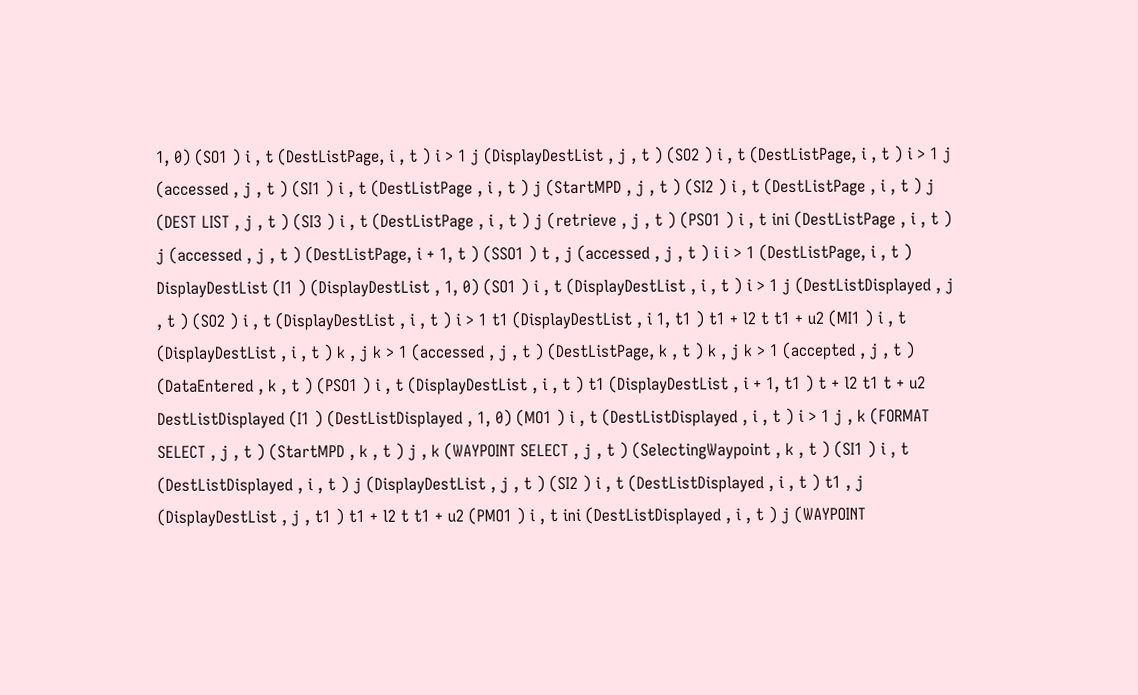1, 0) (SO1 ) i , t (DestListPage, i , t ) i > 1 j (DisplayDestList , j , t ) (SO2 ) i , t (DestListPage, i , t ) i > 1 j (accessed , j , t ) (SI1 ) i , t (DestListPage , i , t ) j (StartMPD , j , t ) (SI2 ) i , t (DestListPage , i , t ) j (DEST LIST , j , t ) (SI3 ) i , t (DestListPage , i , t ) j (retrieve , j , t ) (PSO1 ) i , t ini (DestListPage , i , t ) j (accessed , j , t ) (DestListPage, i + 1, t ) (SSO1 ) t , j (accessed , j , t ) i i > 1 (DestListPage, i , t ) DisplayDestList (I1 ) (DisplayDestList , 1, 0) (SO1 ) i , t (DisplayDestList , i , t ) i > 1 j (DestListDisplayed , j , t ) (SO2 ) i , t (DisplayDestList , i , t ) i > 1 t1 (DisplayDestList , i 1, t1 ) t1 + l2 t t1 + u2 (MI1 ) i , t (DisplayDestList , i , t ) k , j k > 1 (accessed , j , t ) (DestListPage, k , t ) k , j k > 1 (accepted , j , t ) (DataEntered , k , t ) (PSO1 ) i , t (DisplayDestList , i , t ) t1 (DisplayDestList , i + 1, t1 ) t + l2 t1 t + u2 DestListDisplayed (I1 ) (DestListDisplayed , 1, 0) (MO1 ) i , t (DestListDisplayed , i , t ) i > 1 j , k (FORMAT SELECT , j , t ) (StartMPD , k , t ) j , k (WAYPOINT SELECT , j , t ) (SelectingWaypoint , k , t ) (SI1 ) i , t (DestListDisplayed , i , t ) j (DisplayDestList , j , t ) (SI2 ) i , t (DestListDisplayed , i , t ) t1 , j (DisplayDestList , j , t1 ) t1 + l2 t t1 + u2 (PMO1 ) i , t ini (DestListDisplayed , i , t ) j (WAYPOINT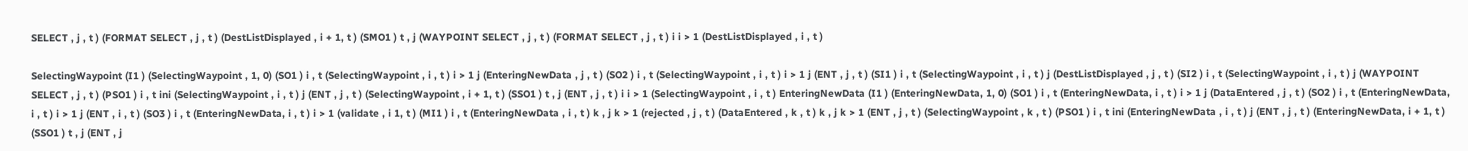SELECT , j , t ) (FORMAT SELECT , j , t ) (DestListDisplayed , i + 1, t ) (SMO1 ) t , j (WAYPOINT SELECT , j , t ) (FORMAT SELECT , j , t ) i i > 1 (DestListDisplayed , i , t )

SelectingWaypoint (I1 ) (SelectingWaypoint , 1, 0) (SO1 ) i , t (SelectingWaypoint , i , t ) i > 1 j (EnteringNewData , j , t ) (SO2 ) i , t (SelectingWaypoint , i , t ) i > 1 j (ENT , j , t ) (SI1 ) i , t (SelectingWaypoint , i , t ) j (DestListDisplayed , j , t ) (SI2 ) i , t (SelectingWaypoint , i , t ) j (WAYPOINT SELECT , j , t ) (PSO1 ) i , t ini (SelectingWaypoint , i , t ) j (ENT , j , t ) (SelectingWaypoint , i + 1, t ) (SSO1 ) t , j (ENT , j , t ) i i > 1 (SelectingWaypoint , i , t ) EnteringNewData (I1 ) (EnteringNewData, 1, 0) (SO1 ) i , t (EnteringNewData, i , t ) i > 1 j (DataEntered , j , t ) (SO2 ) i , t (EnteringNewData, i , t ) i > 1 j (ENT , i , t ) (SO3 ) i , t (EnteringNewData, i , t ) i > 1 (validate , i 1, t ) (MI1 ) i , t (EnteringNewData , i , t ) k , j k > 1 (rejected , j , t ) (DataEntered , k , t ) k , j k > 1 (ENT , j , t ) (SelectingWaypoint , k , t ) (PSO1 ) i , t ini (EnteringNewData , i , t ) j (ENT , j , t ) (EnteringNewData, i + 1, t ) (SSO1 ) t , j (ENT , j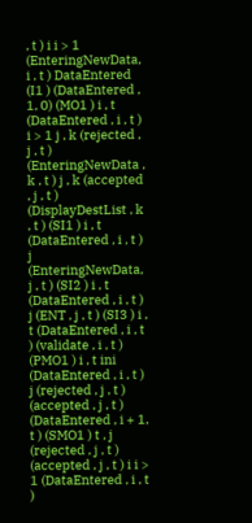, t ) i i > 1 (EnteringNewData, i , t ) DataEntered (I1 ) (DataEntered , 1, 0) (MO1 ) i , t (DataEntered , i , t ) i > 1 j , k (rejected , j , t ) (EnteringNewData , k , t ) j , k (accepted , j , t ) (DisplayDestList , k , t ) (SI1 ) i , t (DataEntered , i , t ) j (EnteringNewData, j , t ) (SI2 ) i , t (DataEntered , i , t ) j (ENT , j , t ) (SI3 ) i , t (DataEntered , i , t ) (validate , i , t ) (PMO1 ) i , t ini (DataEntered , i , t ) j (rejected , j , t ) (accepted , j , t ) (DataEntered , i + 1, t ) (SMO1 ) t , j (rejected , j , t ) (accepted , j , t ) i i > 1 (DataEntered , i , t )